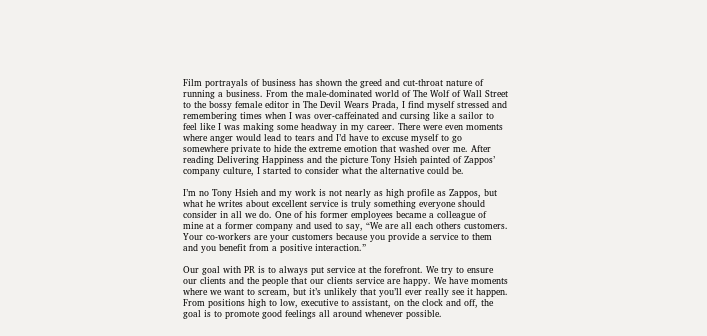Film portrayals of business has shown the greed and cut-throat nature of running a business. From the male-dominated world of The Wolf of Wall Street to the bossy female editor in The Devil Wears Prada, I find myself stressed and remembering times when I was over-caffeinated and cursing like a sailor to feel like I was making some headway in my career. There were even moments where anger would lead to tears and I’d have to excuse myself to go somewhere private to hide the extreme emotion that washed over me. After reading Delivering Happiness and the picture Tony Hsieh painted of Zappos’ company culture, I started to consider what the alternative could be.

I’m no Tony Hsieh and my work is not nearly as high profile as Zappos, but what he writes about excellent service is truly something everyone should consider in all we do. One of his former employees became a colleague of mine at a former company and used to say, “We are all each others customers. Your co-workers are your customers because you provide a service to them and you benefit from a positive interaction.”

Our goal with PR is to always put service at the forefront. We try to ensure our clients and the people that our clients service are happy. We have moments where we want to scream, but it’s unlikely that you’ll ever really see it happen. From positions high to low, executive to assistant, on the clock and off, the goal is to promote good feelings all around whenever possible.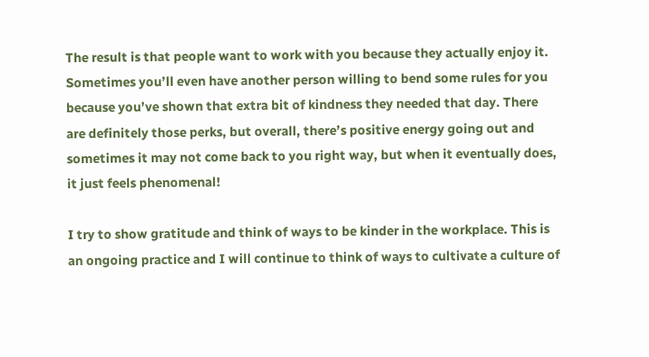The result is that people want to work with you because they actually enjoy it. Sometimes you’ll even have another person willing to bend some rules for you because you’ve shown that extra bit of kindness they needed that day. There are definitely those perks, but overall, there’s positive energy going out and sometimes it may not come back to you right way, but when it eventually does, it just feels phenomenal!

I try to show gratitude and think of ways to be kinder in the workplace. This is an ongoing practice and I will continue to think of ways to cultivate a culture of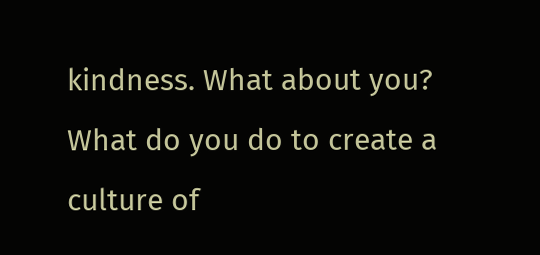kindness. What about you? What do you do to create a culture of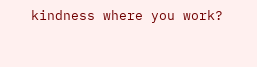kindness where you work?